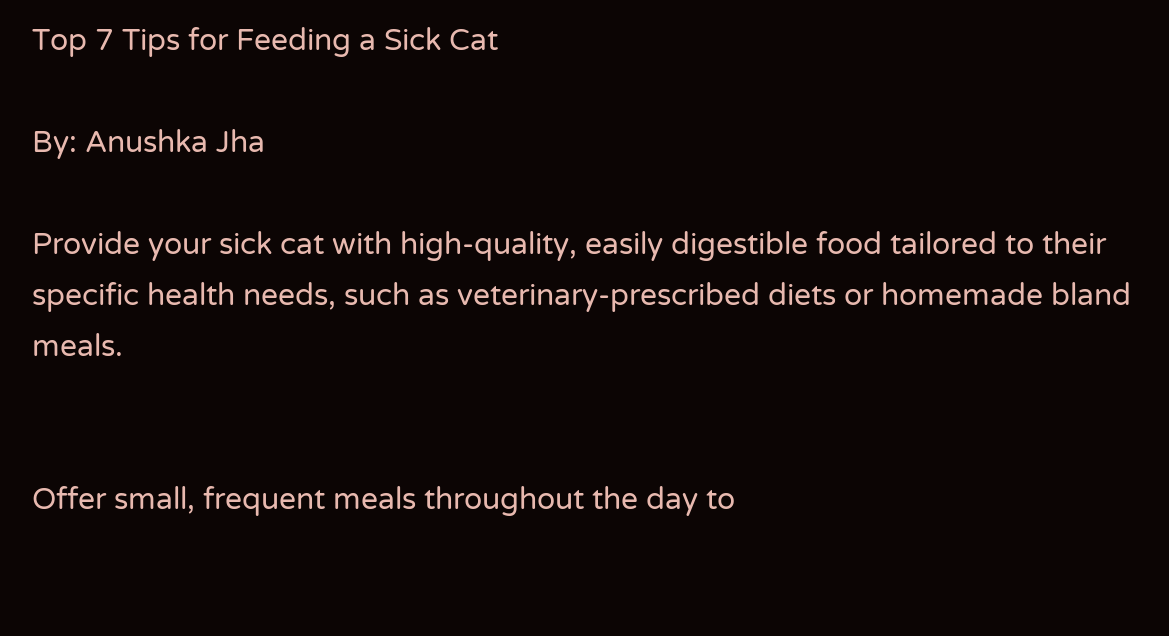Top 7 Tips for Feeding a Sick Cat

By: Anushka Jha

Provide your sick cat with high-quality, easily digestible food tailored to their specific health needs, such as veterinary-prescribed diets or homemade bland meals.


Offer small, frequent meals throughout the day to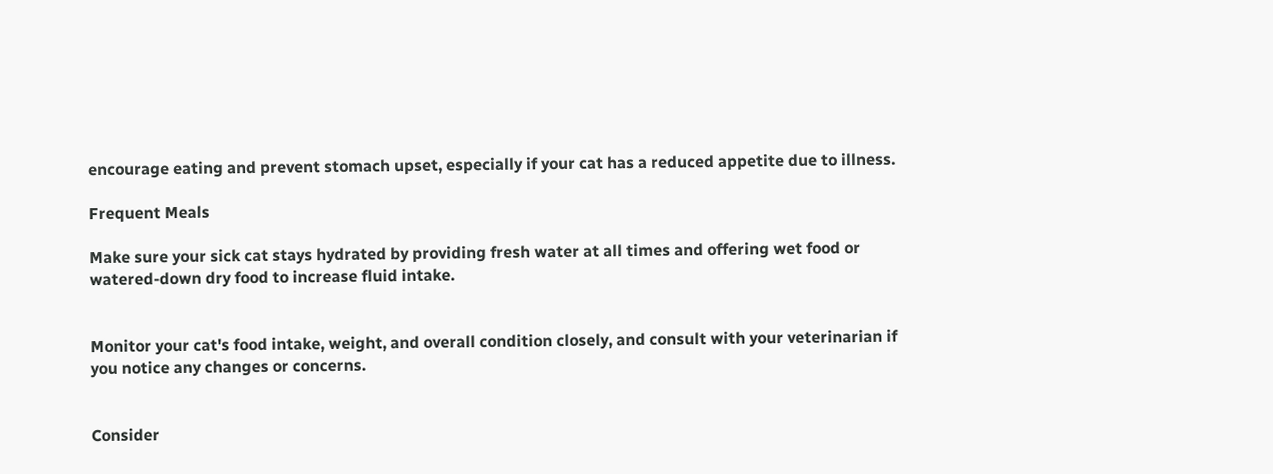encourage eating and prevent stomach upset, especially if your cat has a reduced appetite due to illness.

Frequent Meals

Make sure your sick cat stays hydrated by providing fresh water at all times and offering wet food or watered-down dry food to increase fluid intake.


Monitor your cat's food intake, weight, and overall condition closely, and consult with your veterinarian if you notice any changes or concerns.


Consider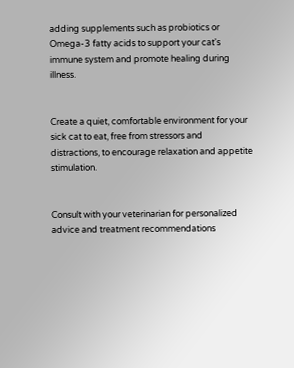adding supplements such as probiotics or Omega-3 fatty acids to support your cat's immune system and promote healing during illness.


Create a quiet, comfortable environment for your sick cat to eat, free from stressors and distractions, to encourage relaxation and appetite stimulation.


Consult with your veterinarian for personalized advice and treatment recommendations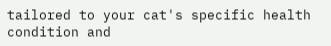tailored to your cat's specific health condition and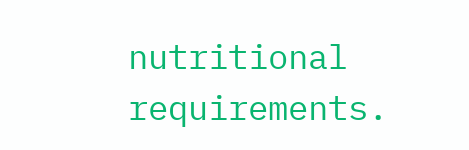nutritional requirements.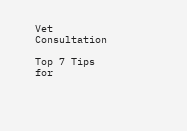Vet Consultation

Top 7 Tips for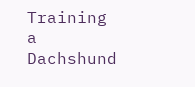Training a Dachshund